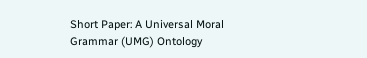Short Paper: A Universal Moral Grammar (UMG) Ontology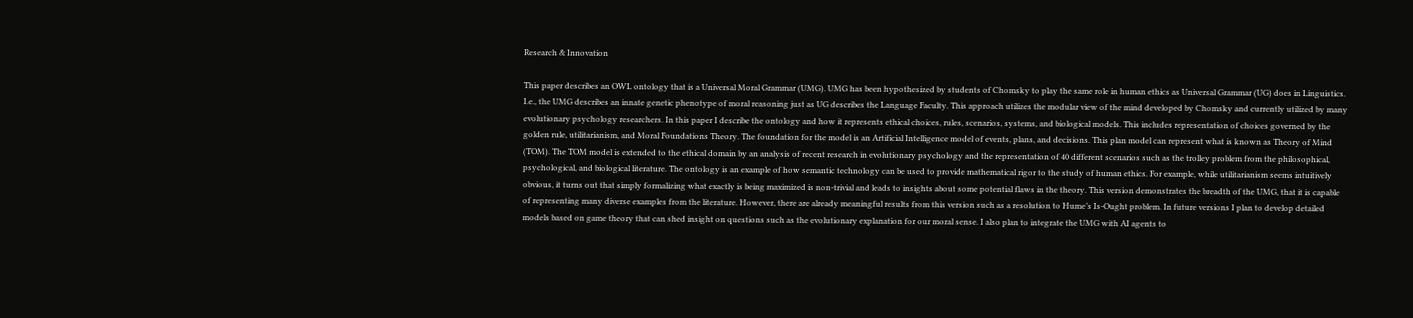Research & Innovation

This paper describes an OWL ontology that is a Universal Moral Grammar (UMG). UMG has been hypothesized by students of Chomsky to play the same role in human ethics as Universal Grammar (UG) does in Linguistics. I.e., the UMG describes an innate genetic phenotype of moral reasoning just as UG describes the Language Faculty. This approach utilizes the modular view of the mind developed by Chomsky and currently utilized by many evolutionary psychology researchers. In this paper I describe the ontology and how it represents ethical choices, rules, scenarios, systems, and biological models. This includes representation of choices governed by the golden rule, utilitarianism, and Moral Foundations Theory. The foundation for the model is an Artificial Intelligence model of events, plans, and decisions. This plan model can represent what is known as Theory of Mind (TOM). The TOM model is extended to the ethical domain by an analysis of recent research in evolutionary psychology and the representation of 40 different scenarios such as the trolley problem from the philosophical, psychological, and biological literature. The ontology is an example of how semantic technology can be used to provide mathematical rigor to the study of human ethics. For example, while utilitarianism seems intuitively obvious, it turns out that simply formalizing what exactly is being maximized is non-trivial and leads to insights about some potential flaws in the theory. This version demonstrates the breadth of the UMG, that it is capable of representing many diverse examples from the literature. However, there are already meaningful results from this version such as a resolution to Hume’s Is-Ought problem. In future versions I plan to develop detailed models based on game theory that can shed insight on questions such as the evolutionary explanation for our moral sense. I also plan to integrate the UMG with AI agents to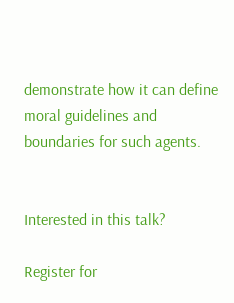demonstrate how it can define moral guidelines and boundaries for such agents.


Interested in this talk?

Register for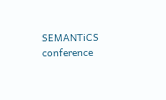SEMANTiCS conference